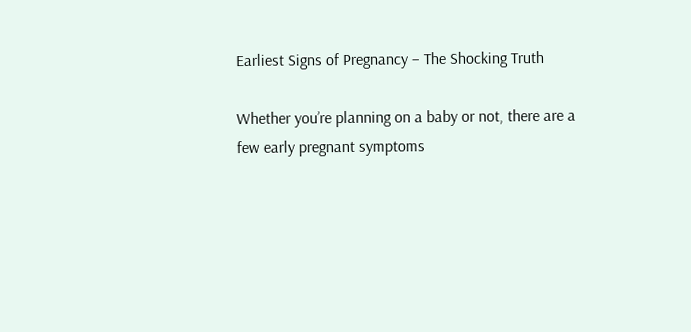Earliest Signs of Pregnancy – The Shocking Truth

Whether you’re planning on a baby or not, there are a few early pregnant symptoms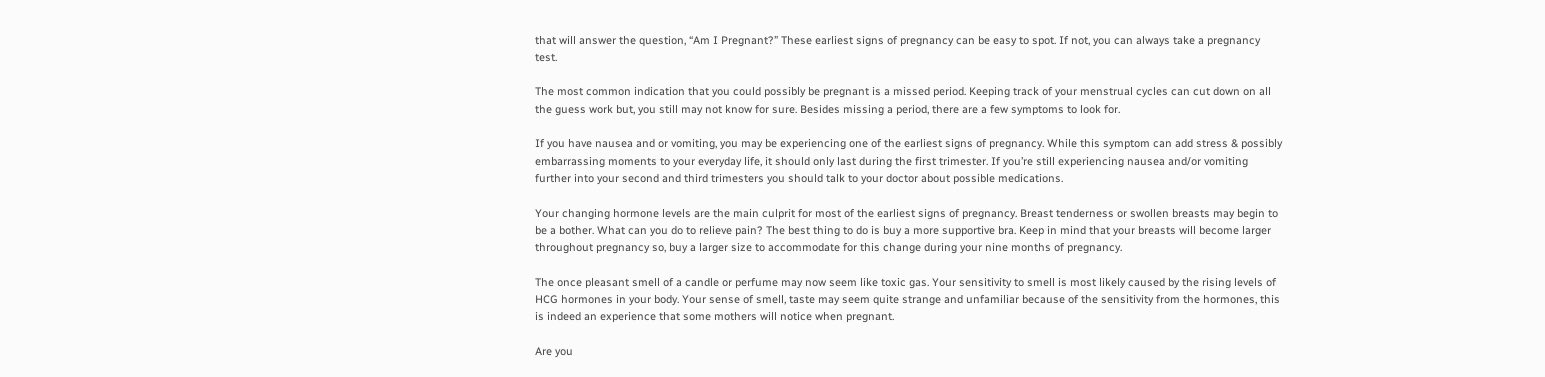that will answer the question, “Am I Pregnant?” These earliest signs of pregnancy can be easy to spot. If not, you can always take a pregnancy test.

The most common indication that you could possibly be pregnant is a missed period. Keeping track of your menstrual cycles can cut down on all the guess work but, you still may not know for sure. Besides missing a period, there are a few symptoms to look for.

If you have nausea and or vomiting, you may be experiencing one of the earliest signs of pregnancy. While this symptom can add stress & possibly embarrassing moments to your everyday life, it should only last during the first trimester. If you’re still experiencing nausea and/or vomiting further into your second and third trimesters you should talk to your doctor about possible medications.

Your changing hormone levels are the main culprit for most of the earliest signs of pregnancy. Breast tenderness or swollen breasts may begin to be a bother. What can you do to relieve pain? The best thing to do is buy a more supportive bra. Keep in mind that your breasts will become larger throughout pregnancy so, buy a larger size to accommodate for this change during your nine months of pregnancy.

The once pleasant smell of a candle or perfume may now seem like toxic gas. Your sensitivity to smell is most likely caused by the rising levels of HCG hormones in your body. Your sense of smell, taste may seem quite strange and unfamiliar because of the sensitivity from the hormones, this is indeed an experience that some mothers will notice when pregnant.

Are you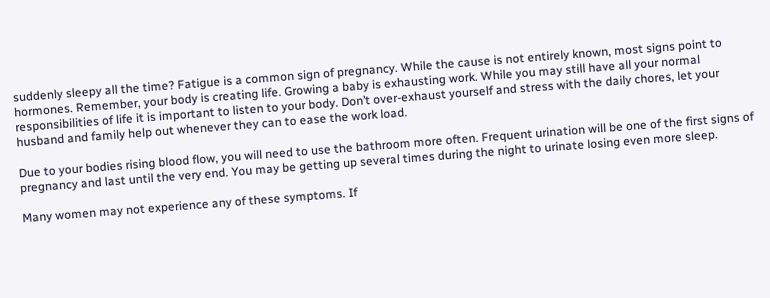suddenly sleepy all the time? Fatigue is a common sign of pregnancy. While the cause is not entirely known, most signs point to hormones. Remember, your body is creating life. Growing a baby is exhausting work. While you may still have all your normal responsibilities of life it is important to listen to your body. Don’t over-exhaust yourself and stress with the daily chores, let your husband and family help out whenever they can to ease the work load.

Due to your bodies rising blood flow, you will need to use the bathroom more often. Frequent urination will be one of the first signs of pregnancy and last until the very end. You may be getting up several times during the night to urinate losing even more sleep.

Many women may not experience any of these symptoms. If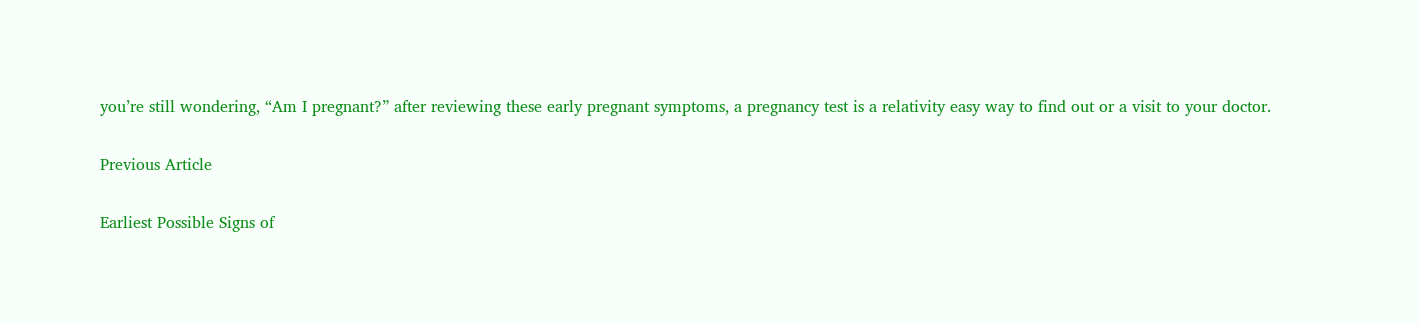you’re still wondering, “Am I pregnant?” after reviewing these early pregnant symptoms, a pregnancy test is a relativity easy way to find out or a visit to your doctor.

Previous Article

Earliest Possible Signs of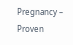Pregnancy – Proven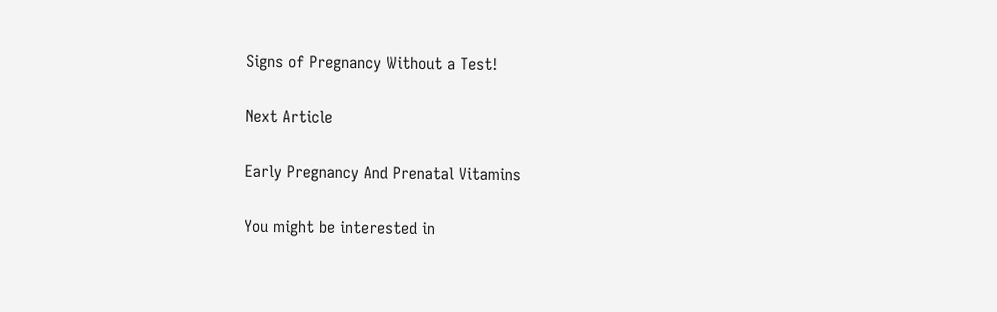Signs of Pregnancy Without a Test!

Next Article

Early Pregnancy And Prenatal Vitamins

You might be interested in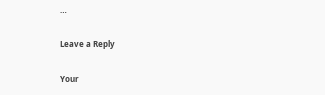…

Leave a Reply

Your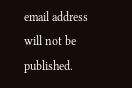email address will not be published.